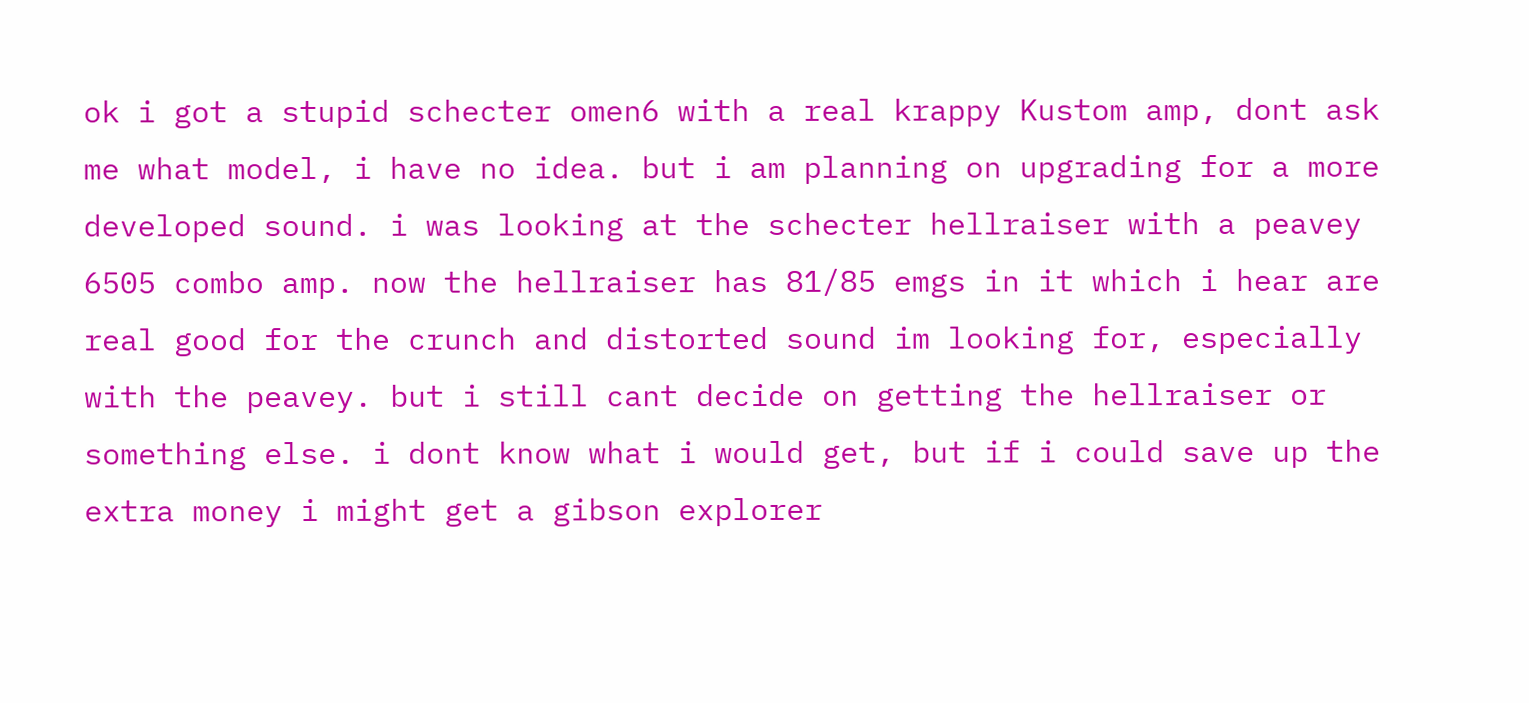ok i got a stupid schecter omen6 with a real krappy Kustom amp, dont ask me what model, i have no idea. but i am planning on upgrading for a more developed sound. i was looking at the schecter hellraiser with a peavey 6505 combo amp. now the hellraiser has 81/85 emgs in it which i hear are real good for the crunch and distorted sound im looking for, especially with the peavey. but i still cant decide on getting the hellraiser or something else. i dont know what i would get, but if i could save up the extra money i might get a gibson explorer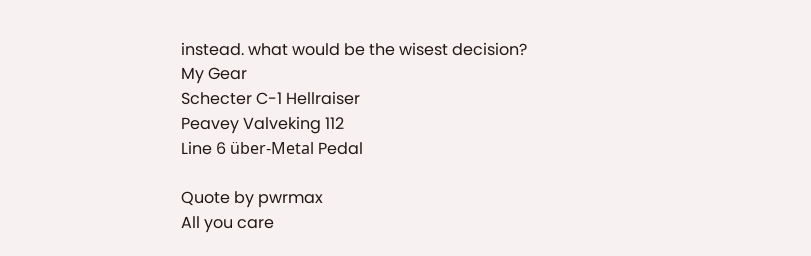instead. what would be the wisest decision?
My Gear
Schecter C-1 Hellraiser
Peavey Valveking 112
Line 6 über-Metal Pedal

Quote by pwrmax
All you care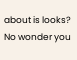about is looks? No wonder you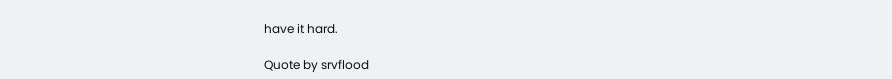have it hard.

Quote by srvflood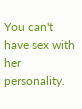You can't have sex with her personality.